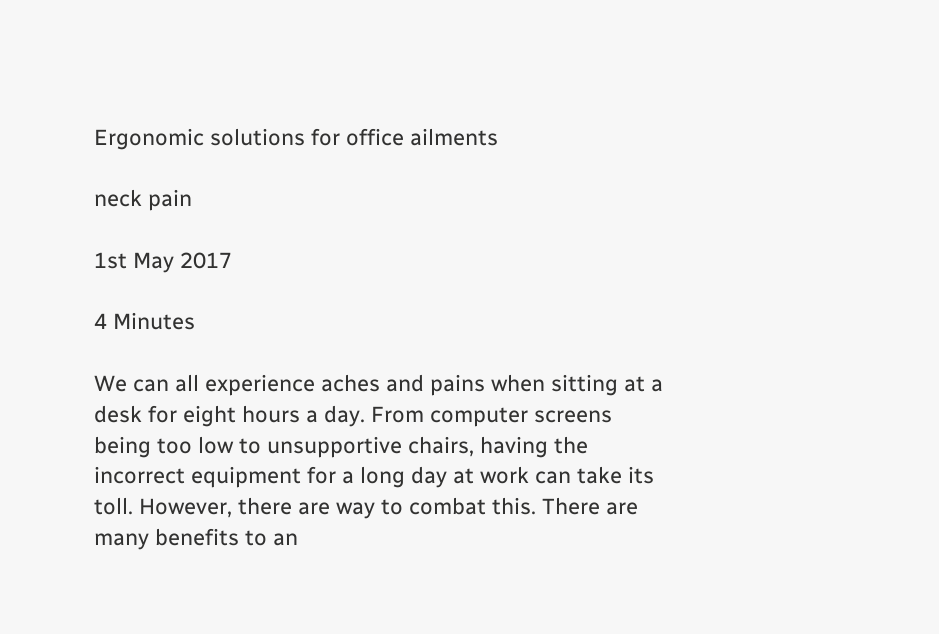Ergonomic solutions for office ailments

neck pain

1st May 2017

4 Minutes

We can all experience aches and pains when sitting at a desk for eight hours a day. From computer screens being too low to unsupportive chairs, having the incorrect equipment for a long day at work can take its toll. However, there are way to combat this. There are many benefits to an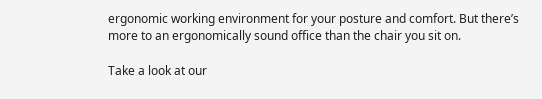ergonomic working environment for your posture and comfort. But there’s more to an ergonomically sound office than the chair you sit on.

Take a look at our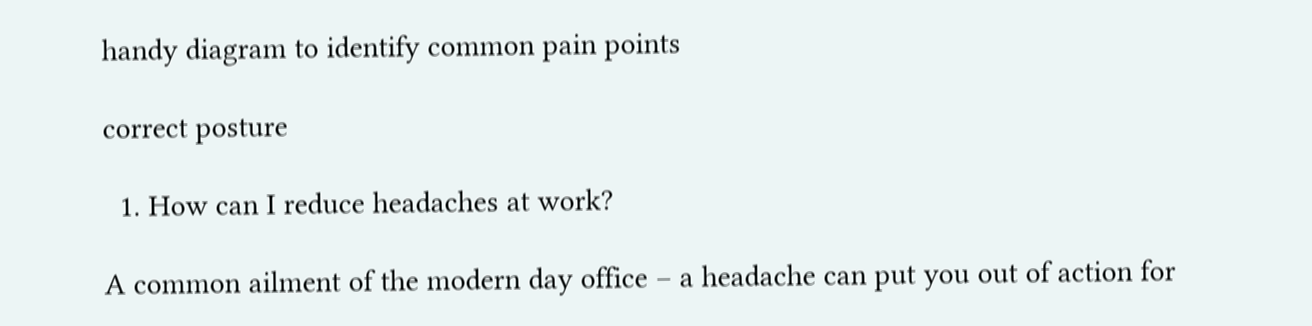handy diagram to identify common pain points

correct posture

  1. How can I reduce headaches at work?

A common ailment of the modern day office – a headache can put you out of action for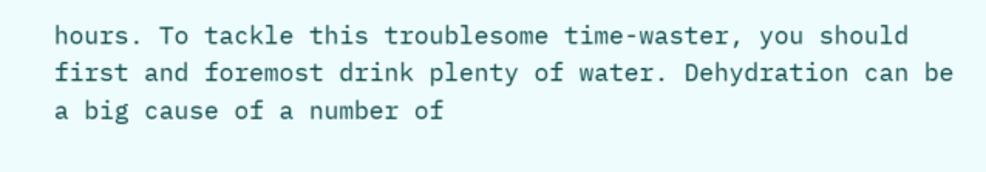hours. To tackle this troublesome time-waster, you should first and foremost drink plenty of water. Dehydration can be a big cause of a number of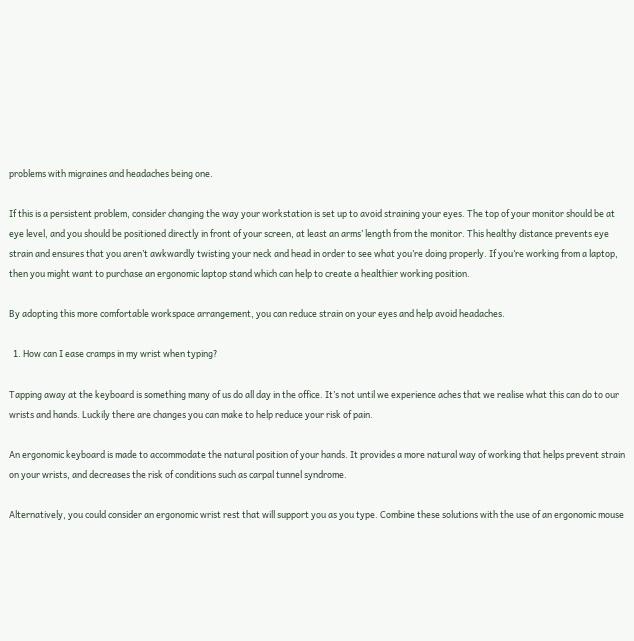problems with migraines and headaches being one.

If this is a persistent problem, consider changing the way your workstation is set up to avoid straining your eyes. The top of your monitor should be at eye level, and you should be positioned directly in front of your screen, at least an arms’ length from the monitor. This healthy distance prevents eye strain and ensures that you aren’t awkwardly twisting your neck and head in order to see what you’re doing properly. If you’re working from a laptop, then you might want to purchase an ergonomic laptop stand which can help to create a healthier working position.

By adopting this more comfortable workspace arrangement, you can reduce strain on your eyes and help avoid headaches.

  1. How can I ease cramps in my wrist when typing?

Tapping away at the keyboard is something many of us do all day in the office. It’s not until we experience aches that we realise what this can do to our wrists and hands. Luckily there are changes you can make to help reduce your risk of pain.

An ergonomic keyboard is made to accommodate the natural position of your hands. It provides a more natural way of working that helps prevent strain on your wrists, and decreases the risk of conditions such as carpal tunnel syndrome.

Alternatively, you could consider an ergonomic wrist rest that will support you as you type. Combine these solutions with the use of an ergonomic mouse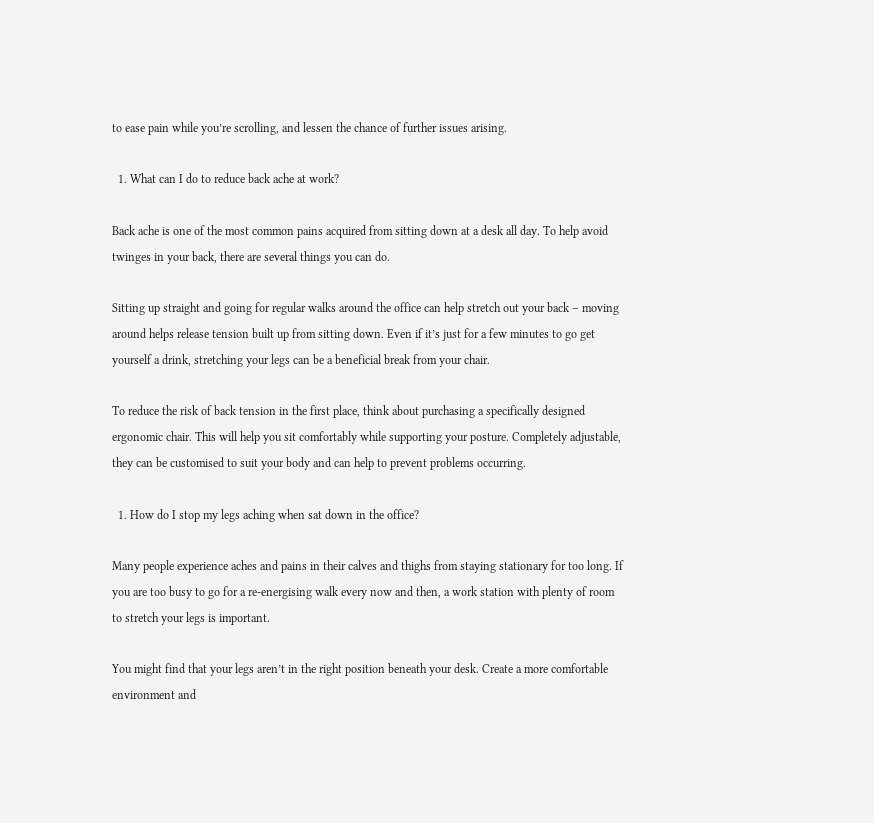to ease pain while you’re scrolling, and lessen the chance of further issues arising.

  1. What can I do to reduce back ache at work?

Back ache is one of the most common pains acquired from sitting down at a desk all day. To help avoid twinges in your back, there are several things you can do.

Sitting up straight and going for regular walks around the office can help stretch out your back – moving around helps release tension built up from sitting down. Even if it’s just for a few minutes to go get yourself a drink, stretching your legs can be a beneficial break from your chair.

To reduce the risk of back tension in the first place, think about purchasing a specifically designed ergonomic chair. This will help you sit comfortably while supporting your posture. Completely adjustable, they can be customised to suit your body and can help to prevent problems occurring.

  1. How do I stop my legs aching when sat down in the office?

Many people experience aches and pains in their calves and thighs from staying stationary for too long. If you are too busy to go for a re-energising walk every now and then, a work station with plenty of room to stretch your legs is important.

You might find that your legs aren’t in the right position beneath your desk. Create a more comfortable environment and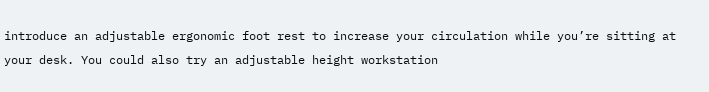introduce an adjustable ergonomic foot rest to increase your circulation while you’re sitting at your desk. You could also try an adjustable height workstation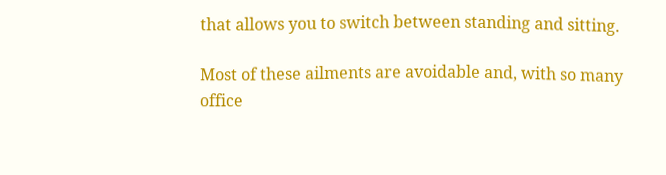that allows you to switch between standing and sitting.

Most of these ailments are avoidable and, with so many office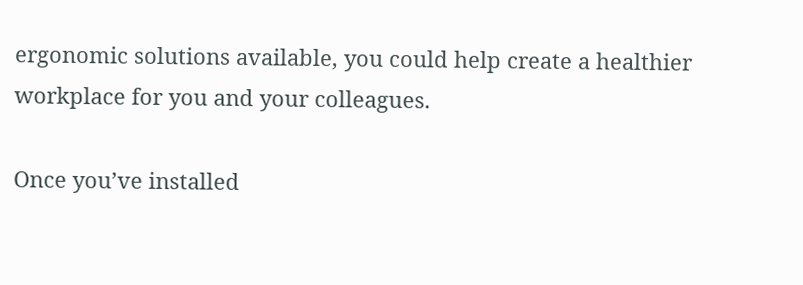ergonomic solutions available, you could help create a healthier workplace for you and your colleagues.

Once you’ve installed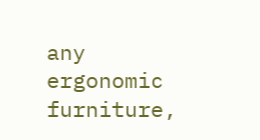any ergonomic furniture,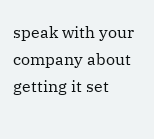speak with your company about getting it set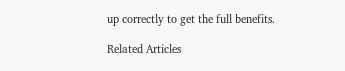up correctly to get the full benefits.

Related Articles